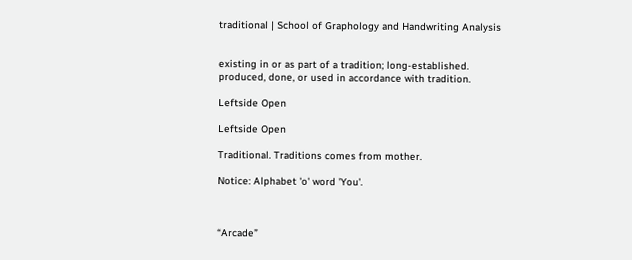traditional | School of Graphology and Handwriting Analysis


existing in or as part of a tradition; long-established.
produced, done, or used in accordance with tradition.

Leftside Open

Leftside Open

Traditional. Traditions comes from mother.

Notice: Alphabet 'o' word 'You'.



“Arcade”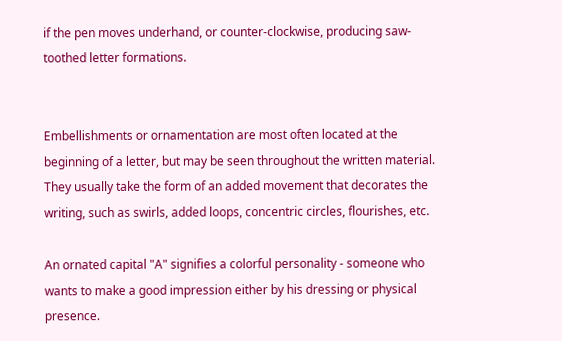if the pen moves underhand, or counter-clockwise, producing saw-toothed letter formations.


Embellishments or ornamentation are most often located at the beginning of a letter, but may be seen throughout the written material.  They usually take the form of an added movement that decorates the writing, such as swirls, added loops, concentric circles, flourishes, etc.

An ornated capital "A" signifies a colorful personality - someone who wants to make a good impression either by his dressing or physical presence.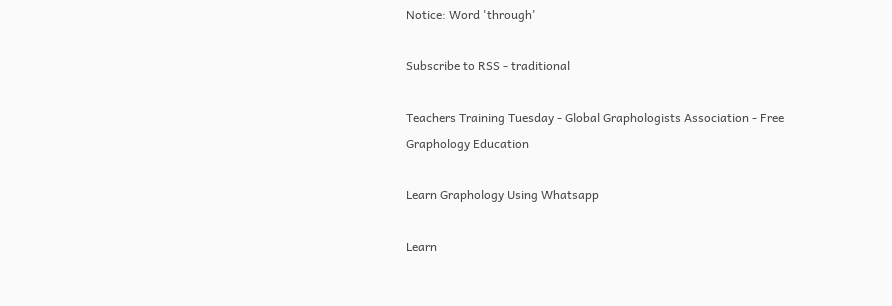Notice: Word 'through'

Subscribe to RSS - traditional

Teachers Training Tuesday - Global Graphologists Association - Free Graphology Education

Learn Graphology Using Whatsapp

Learn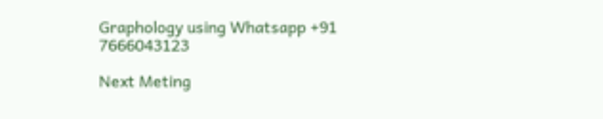Graphology using Whatsapp +91 7666043123

Next Meting